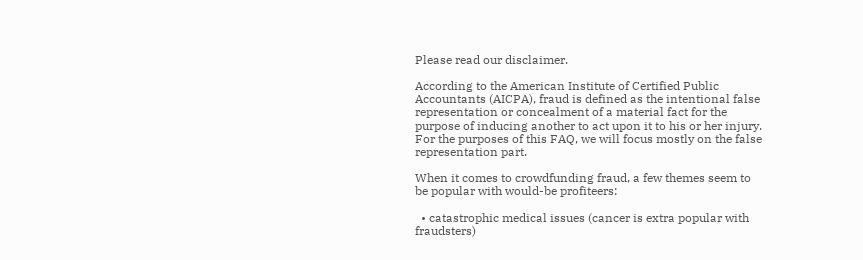Please read our disclaimer.

According to the American Institute of Certified Public Accountants (AICPA), fraud is defined as the intentional false representation or concealment of a material fact for the purpose of inducing another to act upon it to his or her injury. For the purposes of this FAQ, we will focus mostly on the false representation part.

When it comes to crowdfunding fraud, a few themes seem to be popular with would-be profiteers:

  • catastrophic medical issues (cancer is extra popular with fraudsters)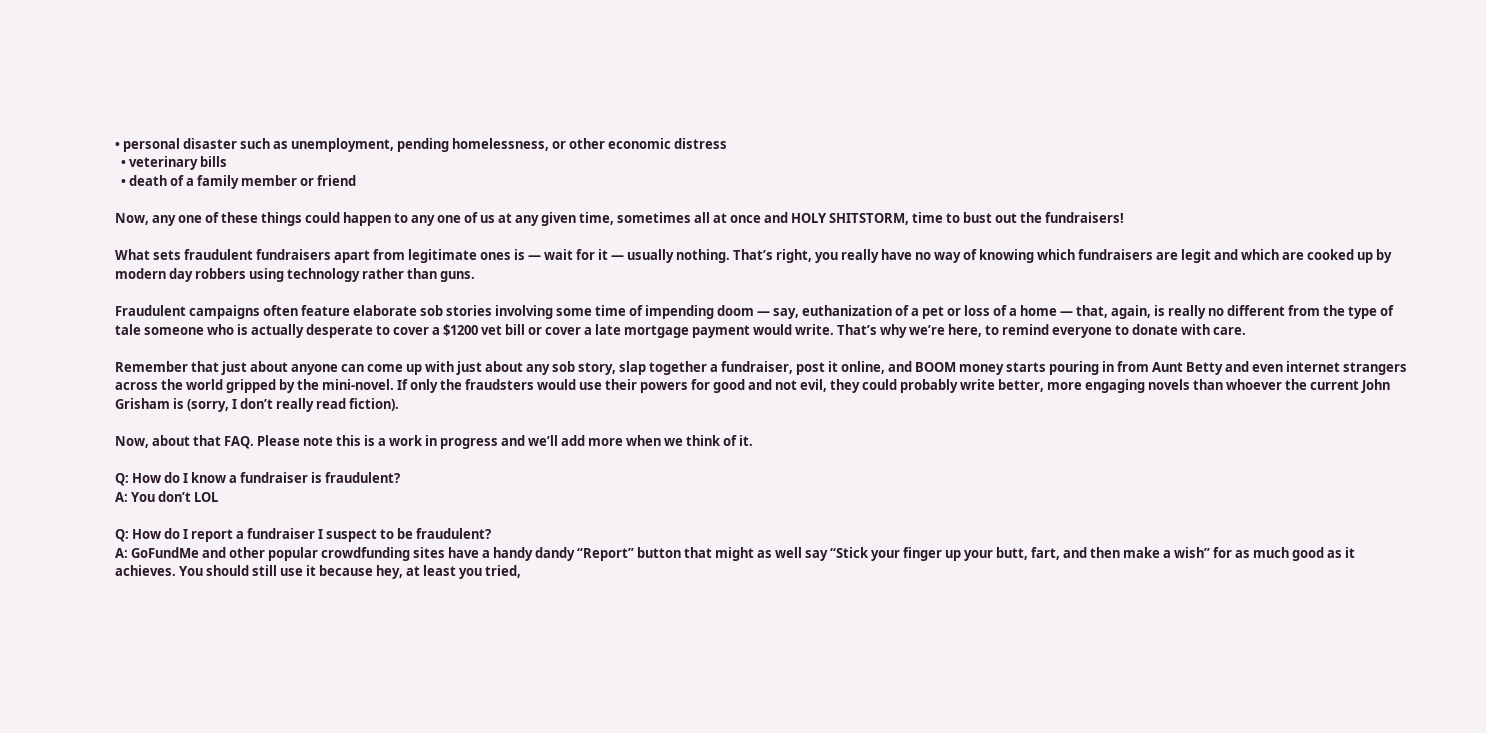• personal disaster such as unemployment, pending homelessness, or other economic distress
  • veterinary bills
  • death of a family member or friend

Now, any one of these things could happen to any one of us at any given time, sometimes all at once and HOLY SHITSTORM, time to bust out the fundraisers!

What sets fraudulent fundraisers apart from legitimate ones is — wait for it — usually nothing. That’s right, you really have no way of knowing which fundraisers are legit and which are cooked up by modern day robbers using technology rather than guns.

Fraudulent campaigns often feature elaborate sob stories involving some time of impending doom — say, euthanization of a pet or loss of a home — that, again, is really no different from the type of tale someone who is actually desperate to cover a $1200 vet bill or cover a late mortgage payment would write. That’s why we’re here, to remind everyone to donate with care.

Remember that just about anyone can come up with just about any sob story, slap together a fundraiser, post it online, and BOOM money starts pouring in from Aunt Betty and even internet strangers across the world gripped by the mini-novel. If only the fraudsters would use their powers for good and not evil, they could probably write better, more engaging novels than whoever the current John Grisham is (sorry, I don’t really read fiction).

Now, about that FAQ. Please note this is a work in progress and we’ll add more when we think of it.

Q: How do I know a fundraiser is fraudulent?
A: You don’t LOL

Q: How do I report a fundraiser I suspect to be fraudulent?
A: GoFundMe and other popular crowdfunding sites have a handy dandy “Report” button that might as well say “Stick your finger up your butt, fart, and then make a wish” for as much good as it achieves. You should still use it because hey, at least you tried,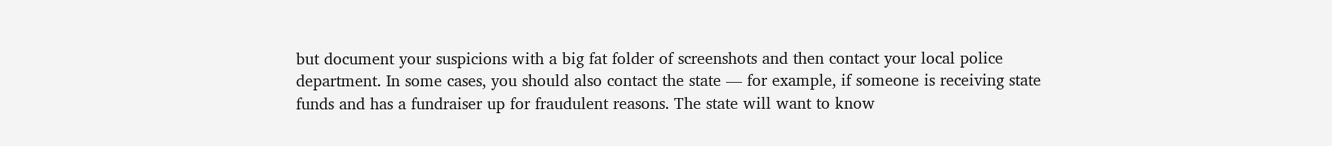but document your suspicions with a big fat folder of screenshots and then contact your local police department. In some cases, you should also contact the state — for example, if someone is receiving state funds and has a fundraiser up for fraudulent reasons. The state will want to know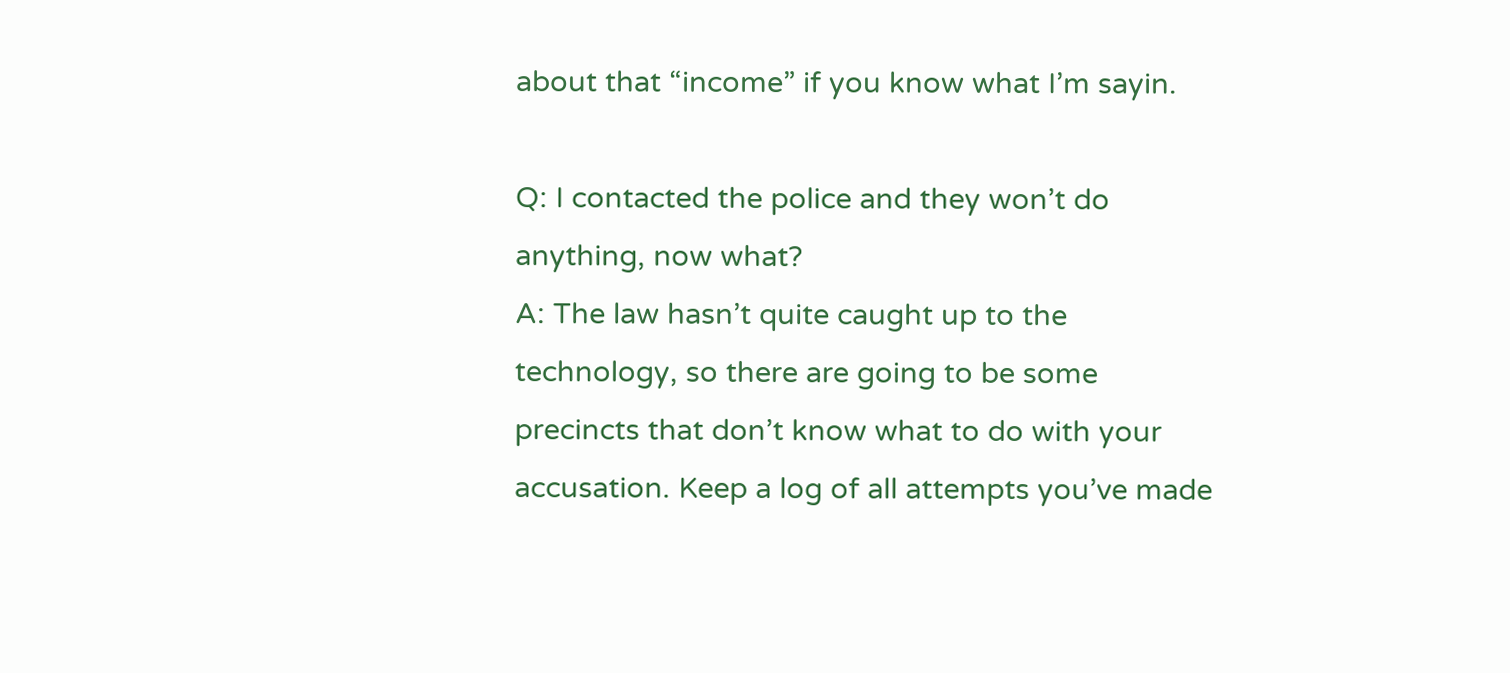about that “income” if you know what I’m sayin.

Q: I contacted the police and they won’t do anything, now what?
A: The law hasn’t quite caught up to the technology, so there are going to be some precincts that don’t know what to do with your accusation. Keep a log of all attempts you’ve made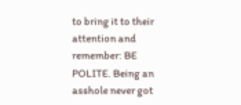to bring it to their attention and remember: BE POLITE. Being an asshole never got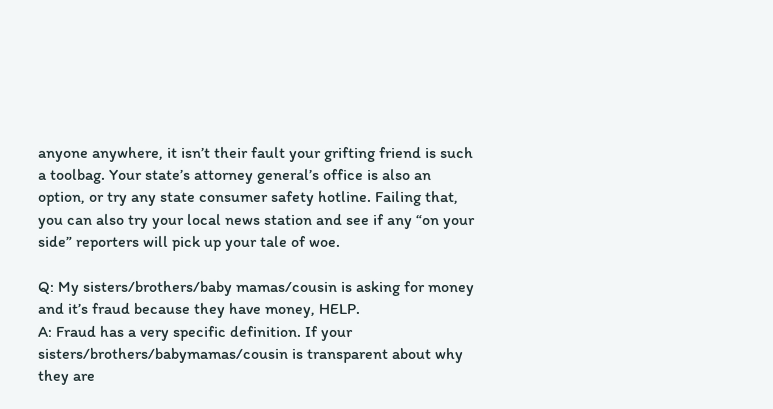anyone anywhere, it isn’t their fault your grifting friend is such a toolbag. Your state’s attorney general’s office is also an option, or try any state consumer safety hotline. Failing that, you can also try your local news station and see if any “on your side” reporters will pick up your tale of woe.

Q: My sisters/brothers/baby mamas/cousin is asking for money and it’s fraud because they have money, HELP.
A: Fraud has a very specific definition. If your sisters/brothers/babymamas/cousin is transparent about why they are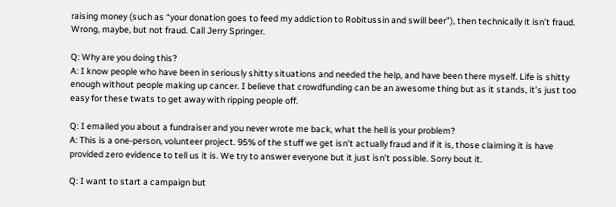raising money (such as “your donation goes to feed my addiction to Robitussin and swill beer”), then technically it isn’t fraud. Wrong, maybe, but not fraud. Call Jerry Springer.

Q: Why are you doing this?
A: I know people who have been in seriously shitty situations and needed the help, and have been there myself. Life is shitty enough without people making up cancer. I believe that crowdfunding can be an awesome thing but as it stands, it’s just too easy for these twats to get away with ripping people off.

Q: I emailed you about a fundraiser and you never wrote me back, what the hell is your problem?
A: This is a one-person, volunteer project. 95% of the stuff we get isn’t actually fraud and if it is, those claiming it is have provided zero evidence to tell us it is. We try to answer everyone but it just isn’t possible. Sorry bout it.

Q: I want to start a campaign but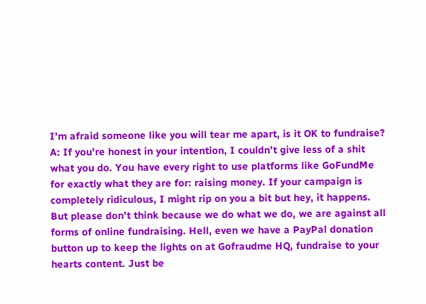I’m afraid someone like you will tear me apart, is it OK to fundraise?
A: If you’re honest in your intention, I couldn’t give less of a shit what you do. You have every right to use platforms like GoFundMe for exactly what they are for: raising money. If your campaign is completely ridiculous, I might rip on you a bit but hey, it happens. But please don’t think because we do what we do, we are against all forms of online fundraising. Hell, even we have a PayPal donation button up to keep the lights on at Gofraudme HQ, fundraise to your hearts content. Just be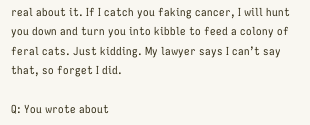real about it. If I catch you faking cancer, I will hunt you down and turn you into kibble to feed a colony of feral cats. Just kidding. My lawyer says I can’t say that, so forget I did.

Q: You wrote about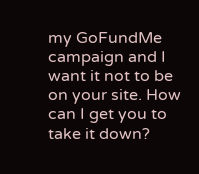my GoFundMe campaign and I want it not to be on your site. How can I get you to take it down?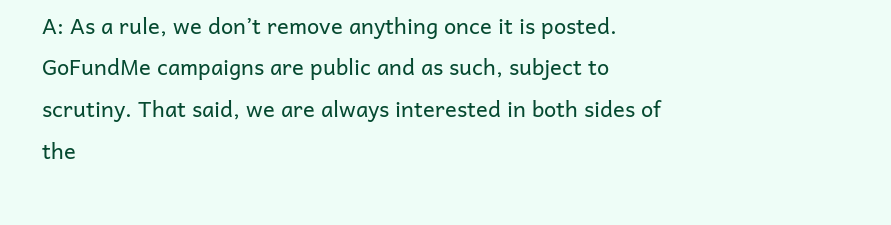A: As a rule, we don’t remove anything once it is posted. GoFundMe campaigns are public and as such, subject to scrutiny. That said, we are always interested in both sides of the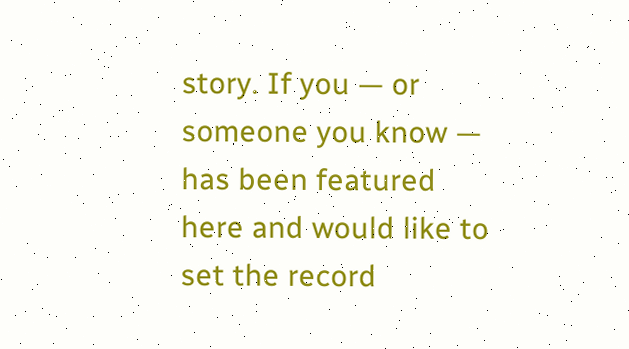story. If you — or someone you know — has been featured here and would like to set the record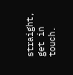straight, get in touch.